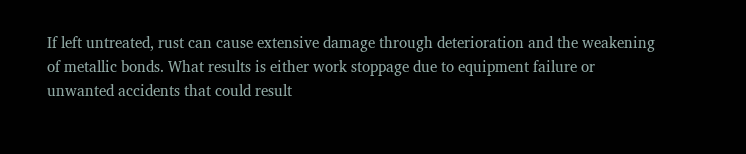If left untreated, rust can cause extensive damage through deterioration and the weakening of metallic bonds. What results is either work stoppage due to equipment failure or unwanted accidents that could result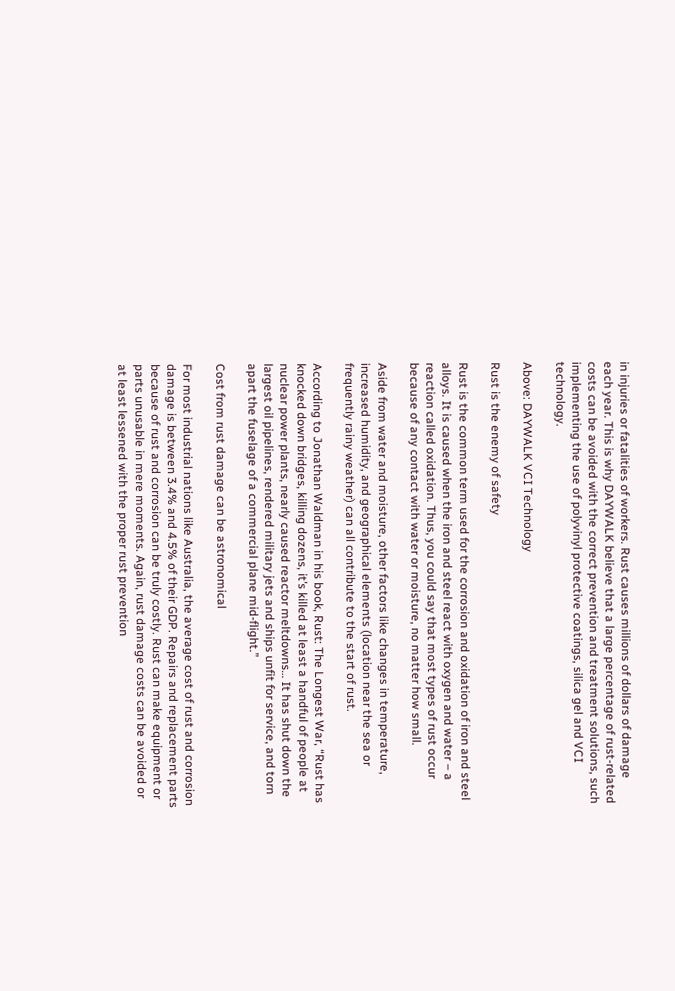in injuries or fatalities of workers. Rust causes millions of dollars of damage each year. This is why DAYWALK believe that a large percentage of rust-related costs can be avoided with the correct prevention and treatment solutions, such implementing the use of polyvinyl protective coatings, silica gel and VCI technology.

Above: DAYWALK VCI Technology

Rust is the enemy of safety

Rust is the common term used for the corrosion and oxidation of iron and steel alloys. It is caused when the iron and steel react with oxygen and water – a reaction called oxidation. Thus, you could say that most types of rust occur because of any contact with water or moisture, no matter how small.

Aside from water and moisture, other factors like changes in temperature, increased humidity, and geographical elements (location near the sea or frequently rainy weather) can all contribute to the start of rust.

According to Jonathan Waldman in his book, Rust: The Longest War, “Rust has knocked down bridges, killing dozens, it’s killed at least a handful of people at nuclear power plants, nearly caused reactor meltdowns… It has shut down the largest oil pipelines, rendered military jets and ships unfit for service, and torn apart the fuselage of a commercial plane mid-flight.”

Cost from rust damage can be astronomical

For most industrial nations like Australia, the average cost of rust and corrosion damage is between 3.4% and 4.5% of their GDP. Repairs and replacement parts because of rust and corrosion can be truly costly. Rust can make equipment or parts unusable in mere moments. Again, rust damage costs can be avoided or at least lessened with the proper rust prevention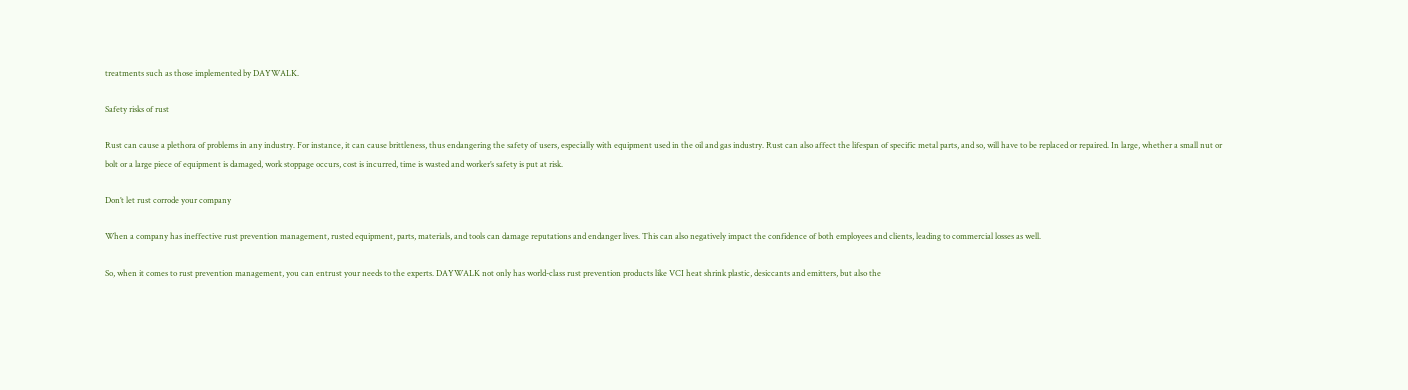treatments such as those implemented by DAYWALK.

Safety risks of rust

Rust can cause a plethora of problems in any industry. For instance, it can cause brittleness, thus endangering the safety of users, especially with equipment used in the oil and gas industry. Rust can also affect the lifespan of specific metal parts, and so, will have to be replaced or repaired. In large, whether a small nut or bolt or a large piece of equipment is damaged, work stoppage occurs, cost is incurred, time is wasted and worker’s safety is put at risk.

Don’t let rust corrode your company

When a company has ineffective rust prevention management, rusted equipment, parts, materials, and tools can damage reputations and endanger lives. This can also negatively impact the confidence of both employees and clients, leading to commercial losses as well.

So, when it comes to rust prevention management, you can entrust your needs to the experts. DAYWALK not only has world-class rust prevention products like VCI heat shrink plastic, desiccants and emitters, but also the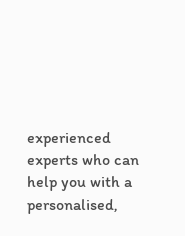experienced experts who can help you with a personalised,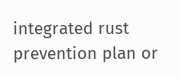integrated rust prevention plan or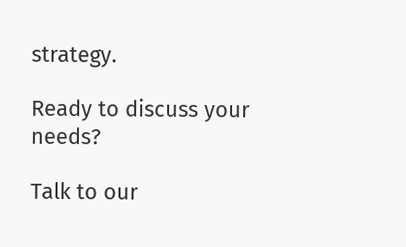strategy.

Ready to discuss your needs?

Talk to our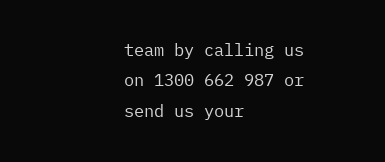team by calling us on 1300 662 987 or send us your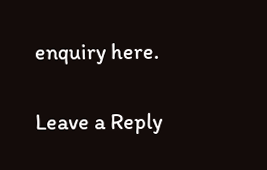enquiry here.

Leave a Reply